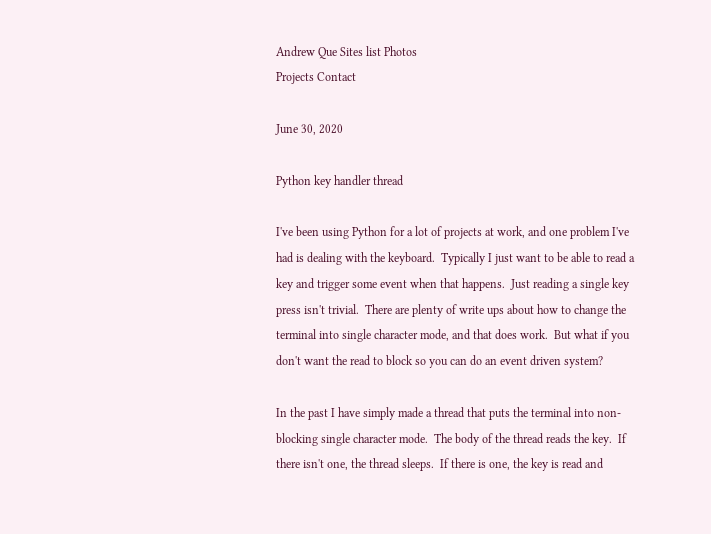Andrew Que Sites list Photos
Projects Contact

June 30, 2020

Python key handler thread

I've been using Python for a lot of projects at work, and one problem I've had is dealing with the keyboard.  Typically I just want to be able to read a key and trigger some event when that happens.  Just reading a single key press isn't trivial.  There are plenty of write ups about how to change the terminal into single character mode, and that does work.  But what if you don't want the read to block so you can do an event driven system?

In the past I have simply made a thread that puts the terminal into non-blocking single character mode.  The body of the thread reads the key.  If there isn't one, the thread sleeps.  If there is one, the key is read and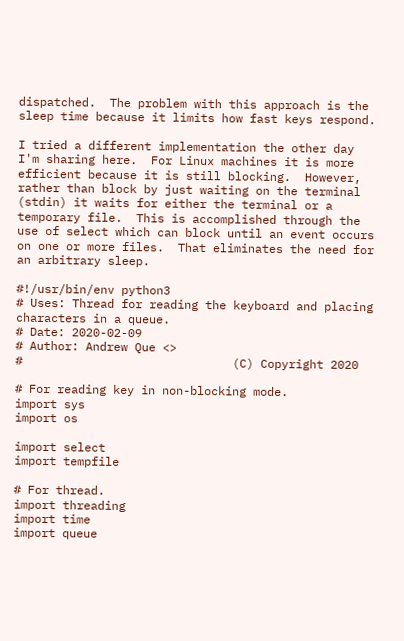dispatched.  The problem with this approach is the sleep time because it limits how fast keys respond.

I tried a different implementation the other day I'm sharing here.  For Linux machines it is more efficient because it is still blocking.  However, rather than block by just waiting on the terminal (stdin) it waits for either the terminal or a temporary file.  This is accomplished through the use of select which can block until an event occurs on one or more files.  That eliminates the need for an arbitrary sleep.

#!/usr/bin/env python3
# Uses: Thread for reading the keyboard and placing characters in a queue.
# Date: 2020-02-09
# Author: Andrew Que <>
#                              (C) Copyright 2020

# For reading key in non-blocking mode.
import sys
import os

import select
import tempfile

# For thread.
import threading
import time
import queue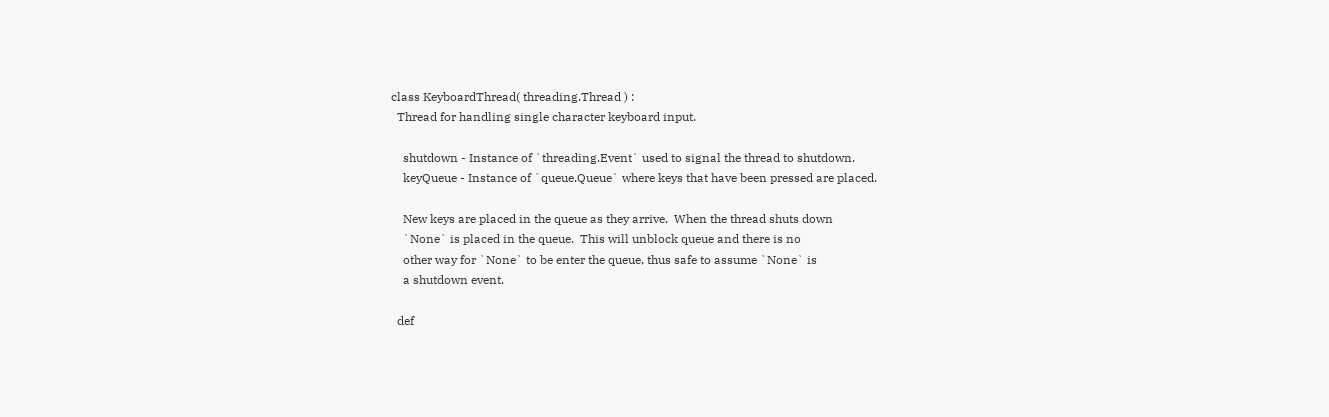class KeyboardThread( threading.Thread ) :
  Thread for handling single character keyboard input.

    shutdown - Instance of `threading.Event` used to signal the thread to shutdown.
    keyQueue - Instance of `queue.Queue` where keys that have been pressed are placed.

    New keys are placed in the queue as they arrive.  When the thread shuts down
    `None` is placed in the queue.  This will unblock queue and there is no
    other way for `None` to be enter the queue, thus safe to assume `None` is
    a shutdown event.

  def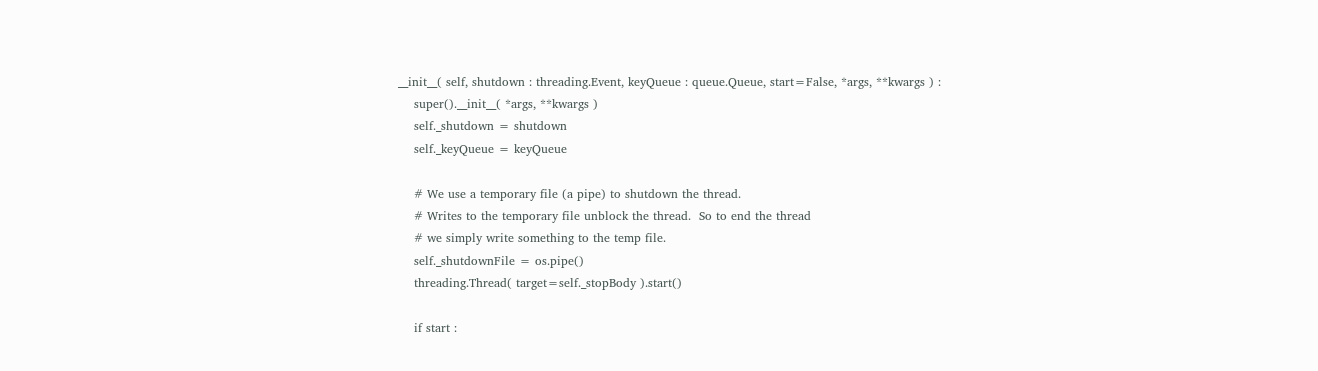__init__( self, shutdown : threading.Event, keyQueue : queue.Queue, start=False, *args, **kwargs ) :
    super().__init__( *args, **kwargs )
    self._shutdown = shutdown
    self._keyQueue = keyQueue

    # We use a temporary file (a pipe) to shutdown the thread.
    # Writes to the temporary file unblock the thread.  So to end the thread
    # we simply write something to the temp file.
    self._shutdownFile = os.pipe()
    threading.Thread( target=self._stopBody ).start()

    if start :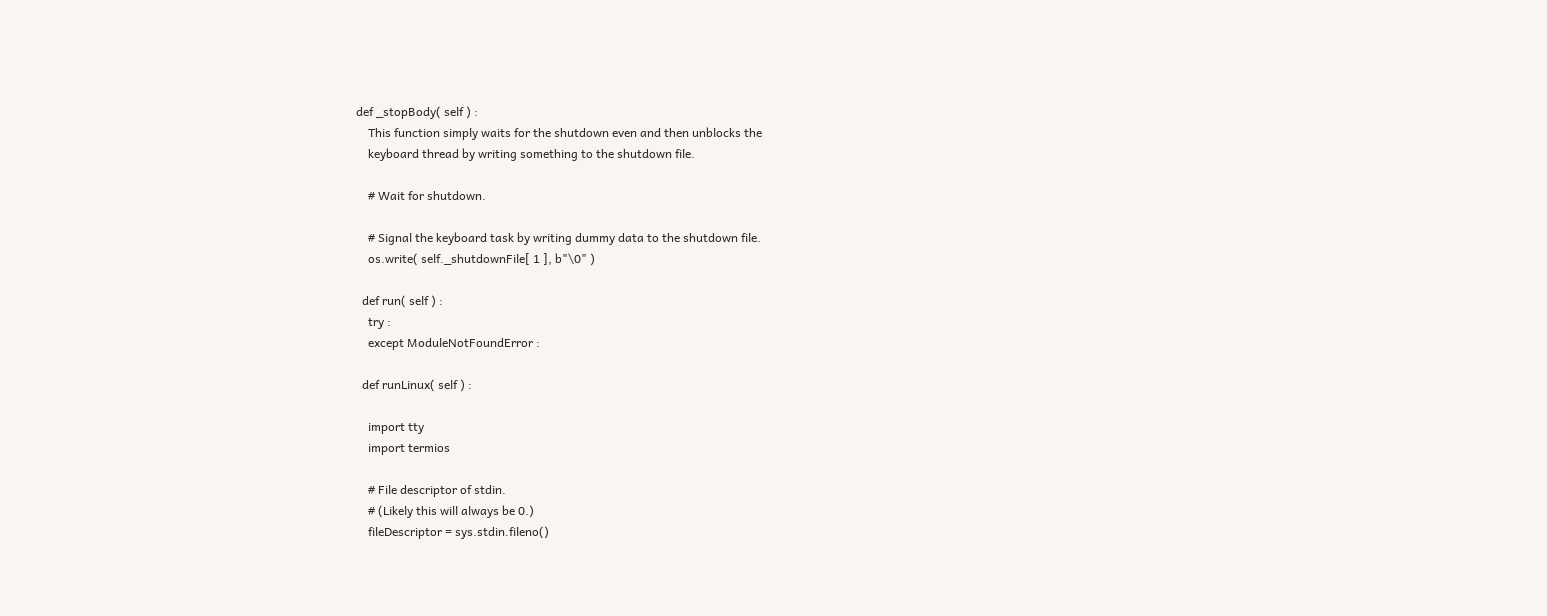def _stopBody( self ) :
    This function simply waits for the shutdown even and then unblocks the
    keyboard thread by writing something to the shutdown file.

    # Wait for shutdown.

    # Signal the keyboard task by writing dummy data to the shutdown file.
    os.write( self._shutdownFile[ 1 ], b"\0" )

  def run( self ) :
    try :
    except ModuleNotFoundError :

  def runLinux( self ) :

    import tty
    import termios

    # File descriptor of stdin.
    # (Likely this will always be 0.)
    fileDescriptor = sys.stdin.fileno()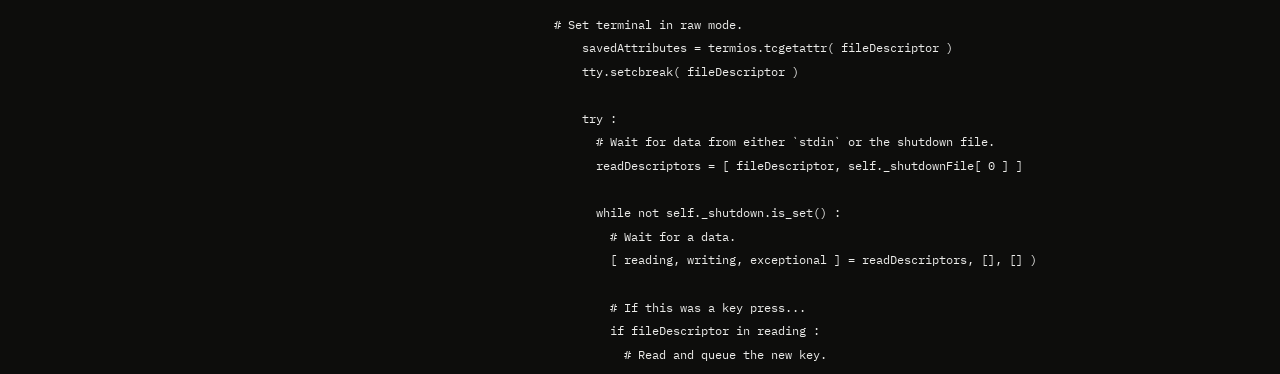# Set terminal in raw mode.
    savedAttributes = termios.tcgetattr( fileDescriptor )
    tty.setcbreak( fileDescriptor )

    try :
      # Wait for data from either `stdin` or the shutdown file.
      readDescriptors = [ fileDescriptor, self._shutdownFile[ 0 ] ]

      while not self._shutdown.is_set() :
        # Wait for a data.
        [ reading, writing, exceptional ] = readDescriptors, [], [] )

        # If this was a key press...
        if fileDescriptor in reading :
          # Read and queue the new key.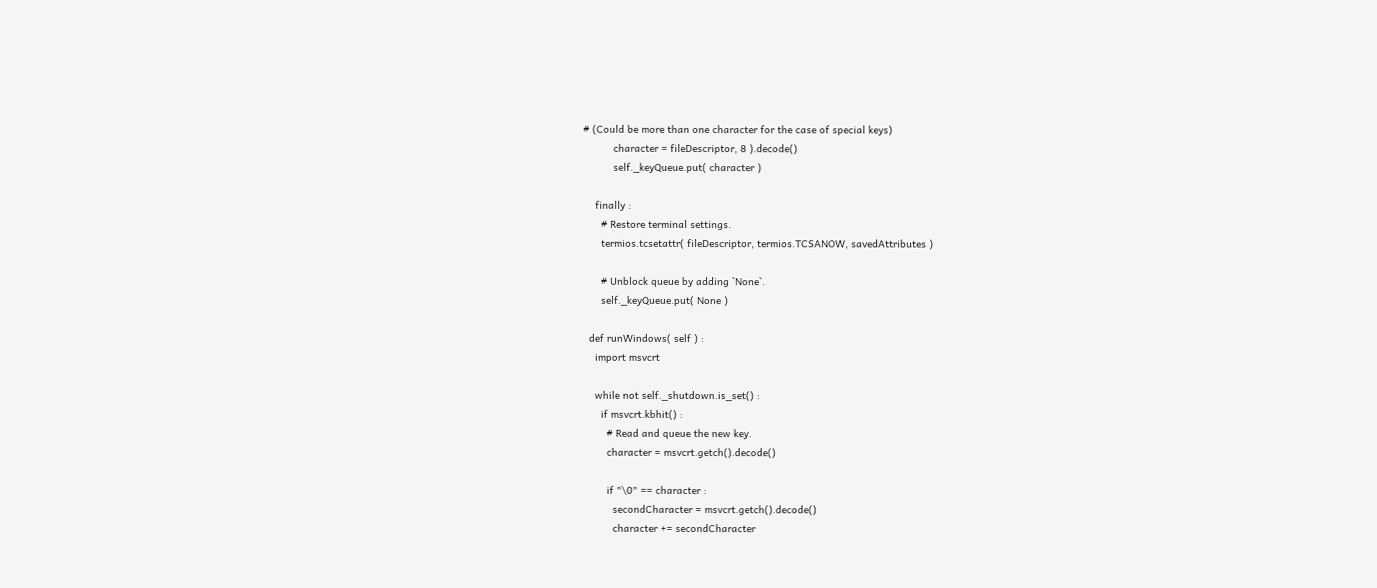# (Could be more than one character for the case of special keys)
          character = fileDescriptor, 8 ).decode()
          self._keyQueue.put( character )

    finally :
      # Restore terminal settings.
      termios.tcsetattr( fileDescriptor, termios.TCSANOW, savedAttributes )

      # Unblock queue by adding `None`.
      self._keyQueue.put( None )

  def runWindows( self ) :
    import msvcrt

    while not self._shutdown.is_set() :
      if msvcrt.kbhit() :
        # Read and queue the new key.
        character = msvcrt.getch().decode()

        if "\0" == character :
          secondCharacter = msvcrt.getch().decode()
          character += secondCharacter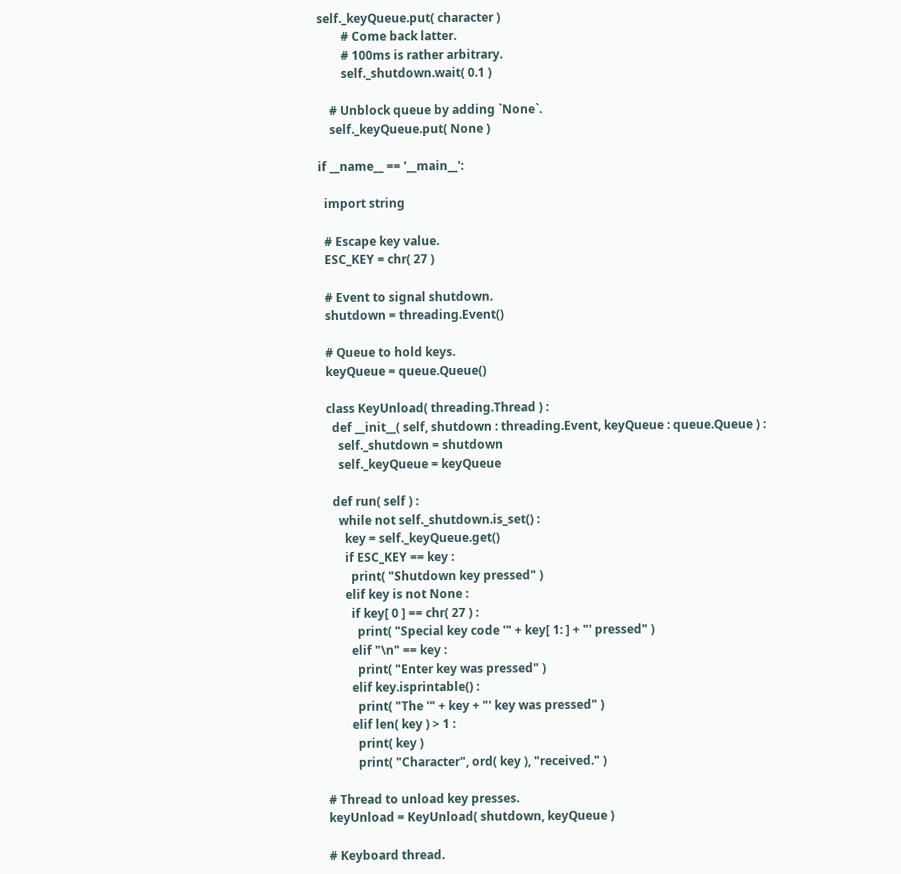self._keyQueue.put( character )
        # Come back latter.
        # 100ms is rather arbitrary.
        self._shutdown.wait( 0.1 )

    # Unblock queue by adding `None`.
    self._keyQueue.put( None )

if __name__ == '__main__':

  import string

  # Escape key value.
  ESC_KEY = chr( 27 )

  # Event to signal shutdown.
  shutdown = threading.Event()

  # Queue to hold keys.
  keyQueue = queue.Queue()

  class KeyUnload( threading.Thread ) :
    def __init__( self, shutdown : threading.Event, keyQueue : queue.Queue ) :
      self._shutdown = shutdown
      self._keyQueue = keyQueue

    def run( self ) :
      while not self._shutdown.is_set() :
        key = self._keyQueue.get()
        if ESC_KEY == key :
          print( "Shutdown key pressed" )
        elif key is not None :
          if key[ 0 ] == chr( 27 ) :
            print( "Special key code '" + key[ 1: ] + "' pressed" )
          elif "\n" == key :
            print( "Enter key was pressed" )
          elif key.isprintable() :
            print( "The '" + key + "' key was pressed" )
          elif len( key ) > 1 :
            print( key )
            print( "Character", ord( key ), "received." )

  # Thread to unload key presses.
  keyUnload = KeyUnload( shutdown, keyQueue )

  # Keyboard thread.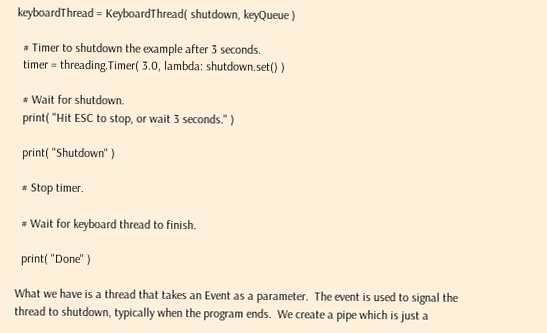keyboardThread = KeyboardThread( shutdown, keyQueue )

  # Timer to shutdown the example after 3 seconds.
  timer = threading.Timer( 3.0, lambda: shutdown.set() )

  # Wait for shutdown.
  print( "Hit ESC to stop, or wait 3 seconds." )

  print( "Shutdown" )

  # Stop timer.

  # Wait for keyboard thread to finish.

  print( "Done" )

What we have is a thread that takes an Event as a parameter.  The event is used to signal the thread to shutdown, typically when the program ends.  We create a pipe which is just a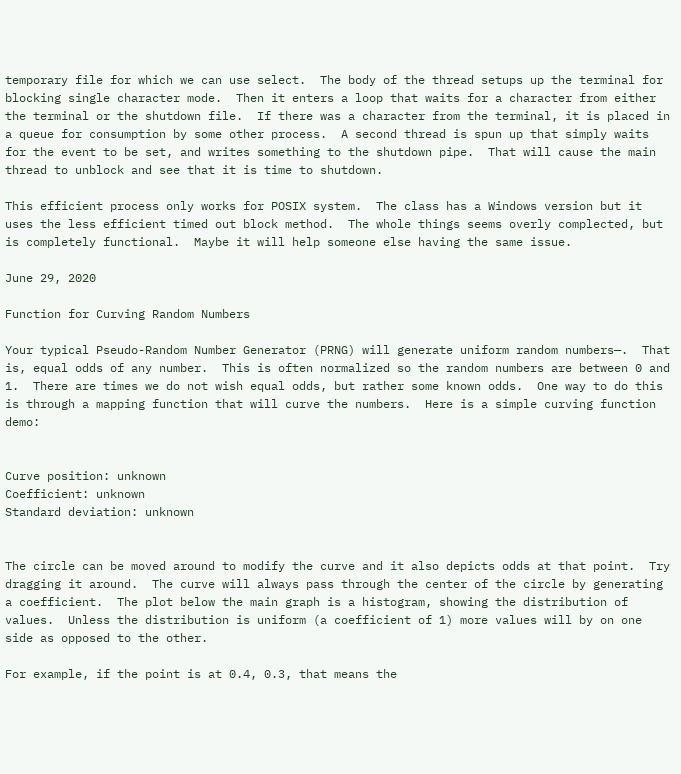temporary file for which we can use select.  The body of the thread setups up the terminal for blocking single character mode.  Then it enters a loop that waits for a character from either the terminal or the shutdown file.  If there was a character from the terminal, it is placed in a queue for consumption by some other process.  A second thread is spun up that simply waits for the event to be set, and writes something to the shutdown pipe.  That will cause the main thread to unblock and see that it is time to shutdown.

This efficient process only works for POSIX system.  The class has a Windows version but it uses the less efficient timed out block method.  The whole things seems overly complected, but is completely functional.  Maybe it will help someone else having the same issue.

June 29, 2020

Function for Curving Random Numbers

Your typical Pseudo-Random Number Generator (PRNG) will generate uniform random numbers—.  That is, equal odds of any number.  This is often normalized so the random numbers are between 0 and 1.  There are times we do not wish equal odds, but rather some known odds.  One way to do this is through a mapping function that will curve the numbers.  Here is a simple curving function demo:


Curve position: unknown
Coefficient: unknown
Standard deviation: unknown


The circle can be moved around to modify the curve and it also depicts odds at that point.  Try dragging it around.  The curve will always pass through the center of the circle by generating a coefficient.  The plot below the main graph is a histogram, showing the distribution of values.  Unless the distribution is uniform (a coefficient of 1) more values will by on one side as opposed to the other.

For example, if the point is at 0.4, 0.3, that means the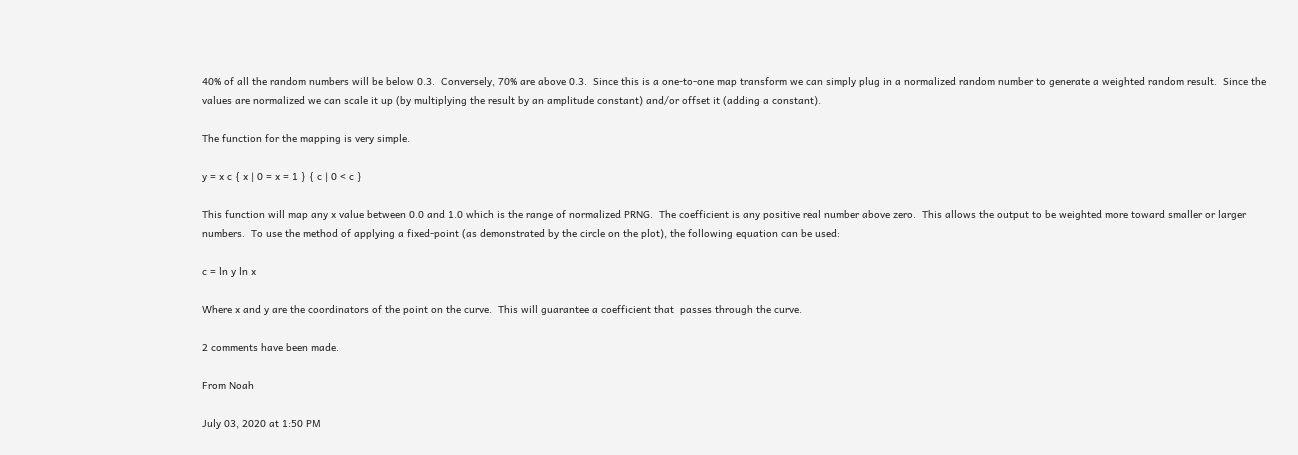40% of all the random numbers will be below 0.3.  Conversely, 70% are above 0.3.  Since this is a one-to-one map transform we can simply plug in a normalized random number to generate a weighted random result.  Since the values are normalized we can scale it up (by multiplying the result by an amplitude constant) and/or offset it (adding a constant).

The function for the mapping is very simple.

y = x c { x | 0 = x = 1 } { c | 0 < c }

This function will map any x value between 0.0 and 1.0 which is the range of normalized PRNG.  The coefficient is any positive real number above zero.  This allows the output to be weighted more toward smaller or larger numbers.  To use the method of applying a fixed-point (as demonstrated by the circle on the plot), the following equation can be used:

c = ln y ln x

Where x and y are the coordinators of the point on the curve.  This will guarantee a coefficient that  passes through the curve.

2 comments have been made.

From Noah

July 03, 2020 at 1:50 PM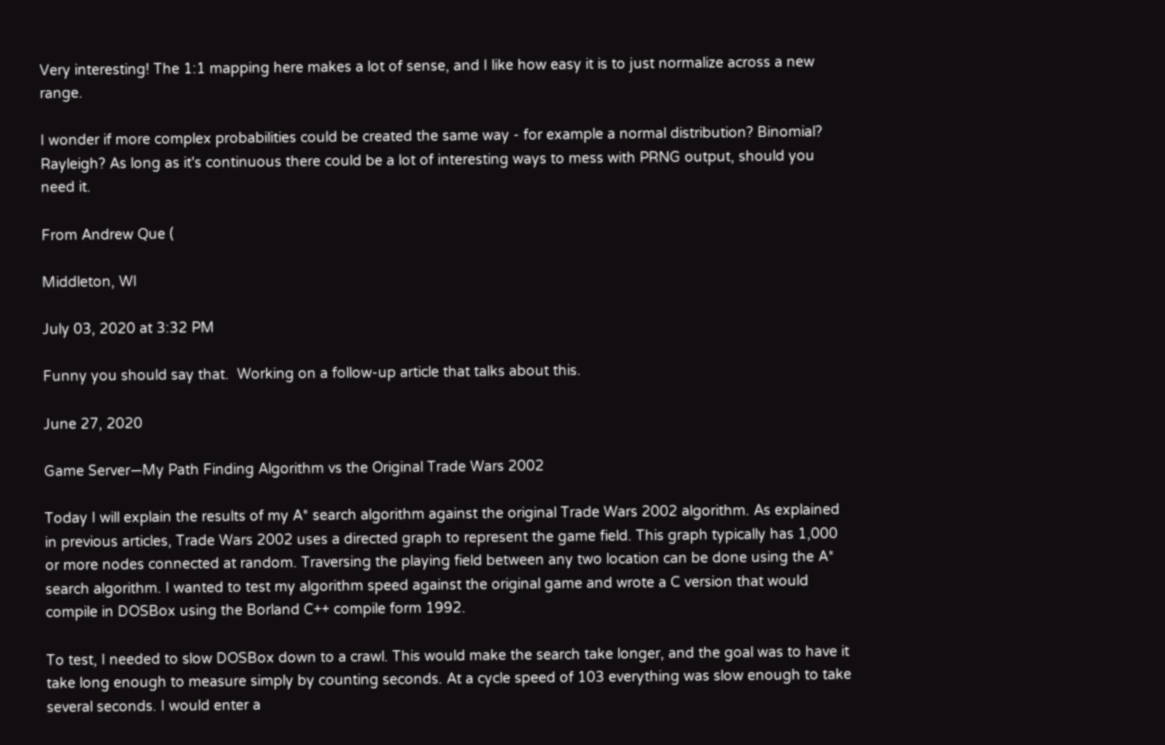Very interesting! The 1:1 mapping here makes a lot of sense, and I like how easy it is to just normalize across a new range.

I wonder if more complex probabilities could be created the same way - for example a normal distribution? Binomial? Rayleigh? As long as it's continuous there could be a lot of interesting ways to mess with PRNG output, should you need it.

From Andrew Que (

Middleton, WI

July 03, 2020 at 3:32 PM

Funny you should say that.  Working on a follow-up article that talks about this.

June 27, 2020

Game Server—My Path Finding Algorithm vs the Original Trade Wars 2002

Today I will explain the results of my A* search algorithm against the original Trade Wars 2002 algorithm. As explained in previous articles, Trade Wars 2002 uses a directed graph to represent the game field. This graph typically has 1,000 or more nodes connected at random. Traversing the playing field between any two location can be done using the A* search algorithm. I wanted to test my algorithm speed against the original game and wrote a C version that would compile in DOSBox using the Borland C++ compile form 1992.

To test, I needed to slow DOSBox down to a crawl. This would make the search take longer, and the goal was to have it take long enough to measure simply by counting seconds. At a cycle speed of 103 everything was slow enough to take several seconds. I would enter a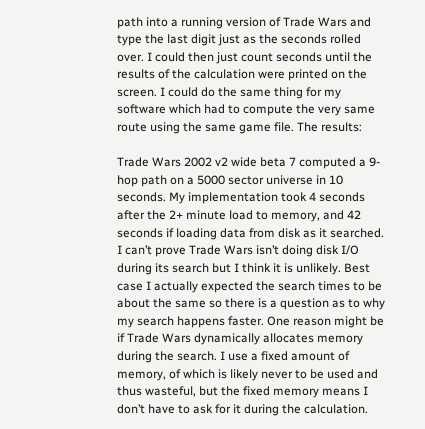path into a running version of Trade Wars and type the last digit just as the seconds rolled over. I could then just count seconds until the results of the calculation were printed on the screen. I could do the same thing for my software which had to compute the very same route using the same game file. The results:

Trade Wars 2002 v2 wide beta 7 computed a 9-hop path on a 5000 sector universe in 10 seconds. My implementation took 4 seconds after the 2+ minute load to memory, and 42 seconds if loading data from disk as it searched. I can’t prove Trade Wars isn’t doing disk I/O during its search but I think it is unlikely. Best case I actually expected the search times to be about the same so there is a question as to why my search happens faster. One reason might be if Trade Wars dynamically allocates memory during the search. I use a fixed amount of memory, of which is likely never to be used and thus wasteful, but the fixed memory means I don’t have to ask for it during the calculation.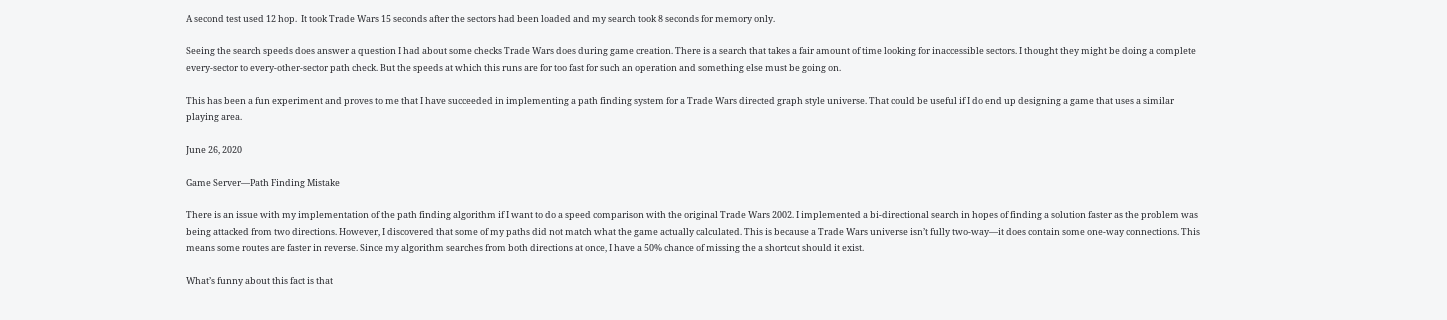A second test used 12 hop.  It took Trade Wars 15 seconds after the sectors had been loaded and my search took 8 seconds for memory only.

Seeing the search speeds does answer a question I had about some checks Trade Wars does during game creation. There is a search that takes a fair amount of time looking for inaccessible sectors. I thought they might be doing a complete every-sector to every-other-sector path check. But the speeds at which this runs are for too fast for such an operation and something else must be going on.

This has been a fun experiment and proves to me that I have succeeded in implementing a path finding system for a Trade Wars directed graph style universe. That could be useful if I do end up designing a game that uses a similar playing area.

June 26, 2020

Game Server—Path Finding Mistake

There is an issue with my implementation of the path finding algorithm if I want to do a speed comparison with the original Trade Wars 2002. I implemented a bi-directional search in hopes of finding a solution faster as the problem was being attacked from two directions. However, I discovered that some of my paths did not match what the game actually calculated. This is because a Trade Wars universe isn’t fully two-way—it does contain some one-way connections. This means some routes are faster in reverse. Since my algorithm searches from both directions at once, I have a 50% chance of missing the a shortcut should it exist.

What’s funny about this fact is that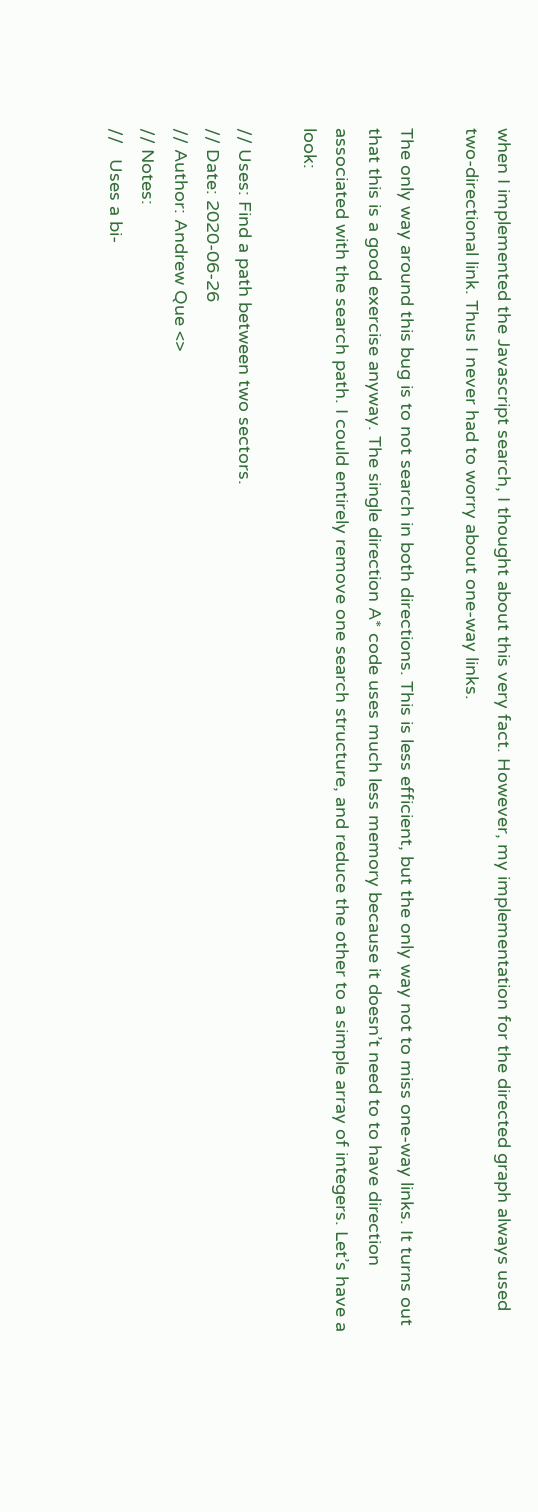when I implemented the Javascript search, I thought about this very fact. However, my implementation for the directed graph always used two-directional link. Thus I never had to worry about one-way links.

The only way around this bug is to not search in both directions. This is less efficient, but the only way not to miss one-way links. It turns out that this is a good exercise anyway. The single direction A* code uses much less memory because it doesn’t need to to have direction associated with the search path. I could entirely remove one search structure, and reduce the other to a simple array of integers. Let’s have a look:

// Uses: Find a path between two sectors.
// Date: 2020-06-26
// Author: Andrew Que <>
// Notes:
//   Uses a bi-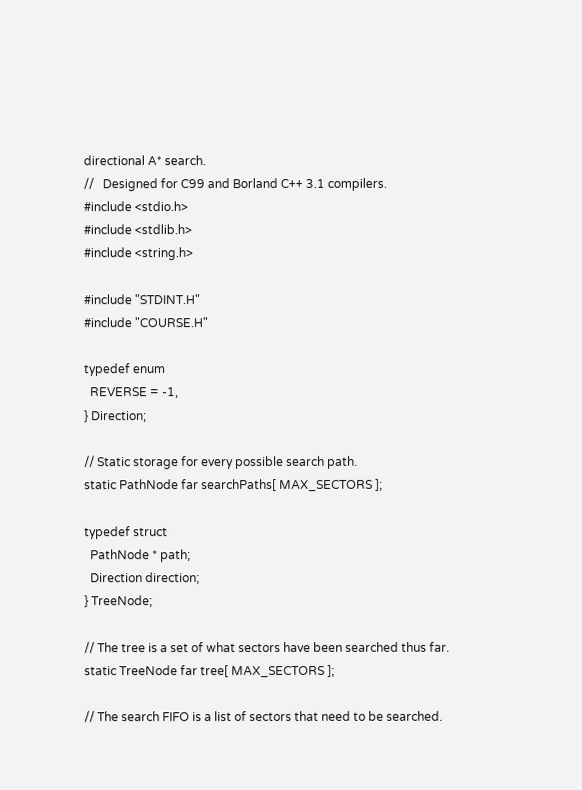directional A* search.
//   Designed for C99 and Borland C++ 3.1 compilers.
#include <stdio.h>
#include <stdlib.h>
#include <string.h>

#include "STDINT.H"
#include "COURSE.H"

typedef enum
  REVERSE = -1,
} Direction;

// Static storage for every possible search path.
static PathNode far searchPaths[ MAX_SECTORS ];

typedef struct
  PathNode * path;
  Direction direction;
} TreeNode;

// The tree is a set of what sectors have been searched thus far.
static TreeNode far tree[ MAX_SECTORS ];

// The search FIFO is a list of sectors that need to be searched.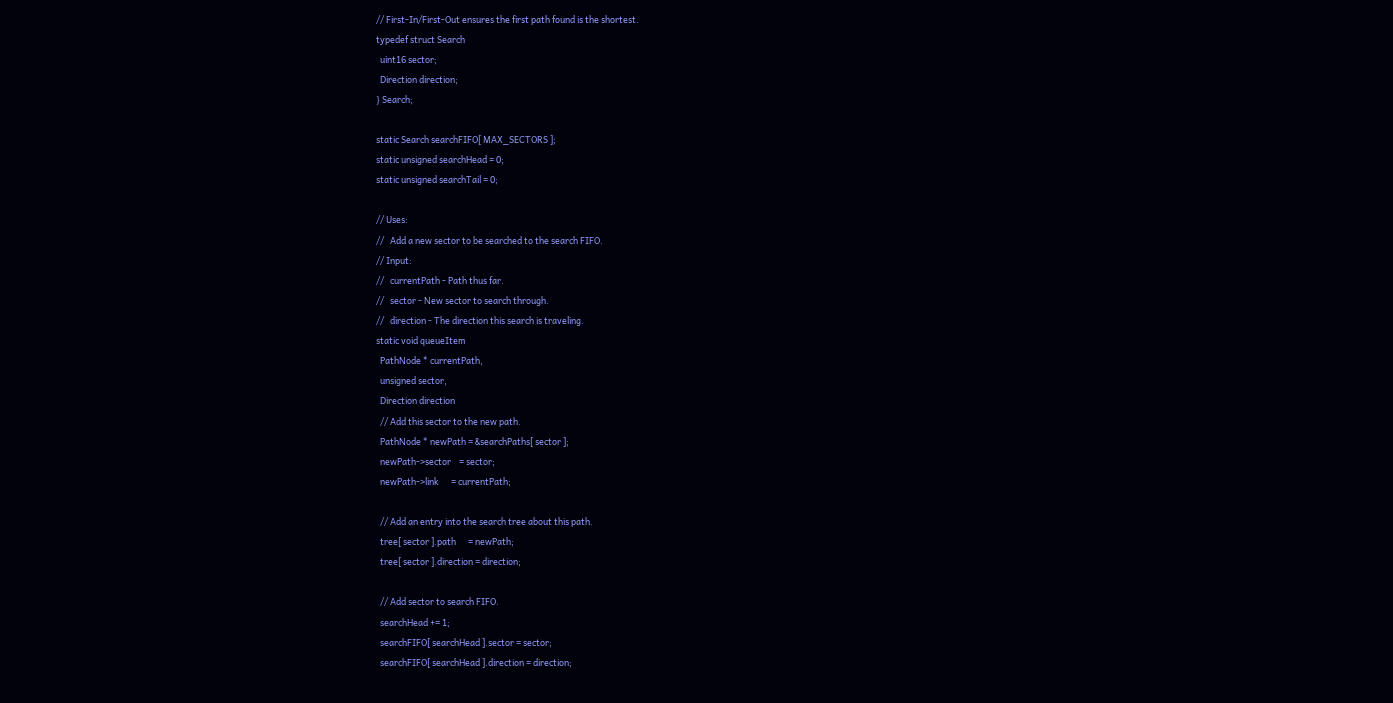// First-In/First-Out ensures the first path found is the shortest.
typedef struct Search
  uint16 sector;
  Direction direction;
} Search;

static Search searchFIFO[ MAX_SECTORS ];
static unsigned searchHead = 0;
static unsigned searchTail = 0;

// Uses:
//   Add a new sector to be searched to the search FIFO.
// Input:
//   currentPath - Path thus far.
//   sector - New sector to search through.
//   direction - The direction this search is traveling.
static void queueItem
  PathNode * currentPath,
  unsigned sector,
  Direction direction
  // Add this sector to the new path.
  PathNode * newPath = &searchPaths[ sector ];
  newPath->sector    = sector;
  newPath->link      = currentPath;

  // Add an entry into the search tree about this path.
  tree[ sector ].path      = newPath;
  tree[ sector ].direction = direction;

  // Add sector to search FIFO.
  searchHead += 1;
  searchFIFO[ searchHead ].sector = sector;
  searchFIFO[ searchHead ].direction = direction;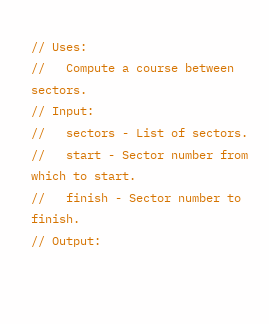// Uses:
//   Compute a course between sectors.
// Input:
//   sectors - List of sectors.
//   start - Sector number from which to start.
//   finish - Sector number to finish.
// Output: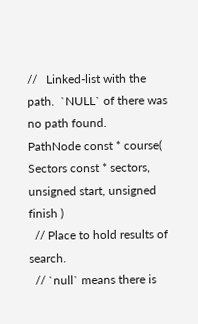//   Linked-list with the path.  `NULL` of there was no path found.
PathNode const * course( Sectors const * sectors, unsigned start, unsigned finish )
  // Place to hold results of search.
  // `null` means there is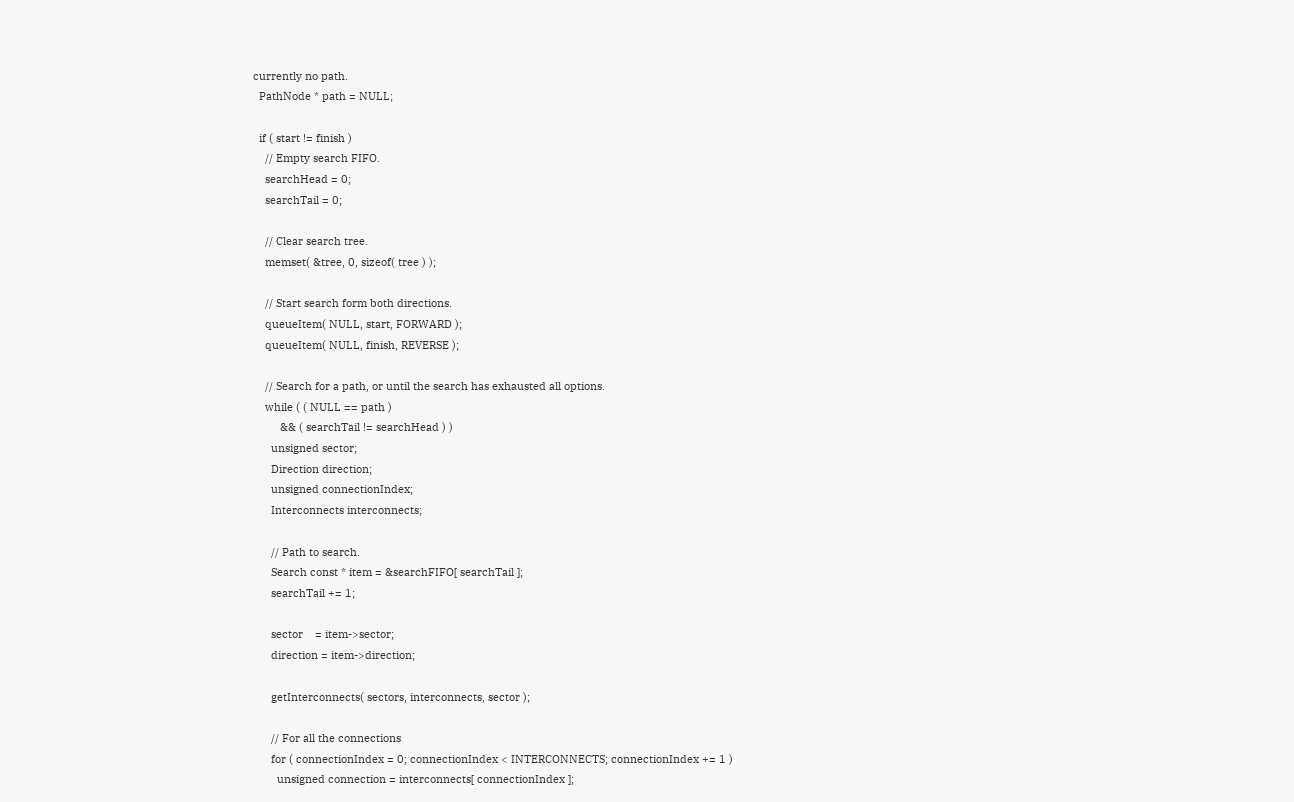currently no path.
  PathNode * path = NULL;

  if ( start != finish )
    // Empty search FIFO.
    searchHead = 0;
    searchTail = 0;

    // Clear search tree.
    memset( &tree, 0, sizeof( tree ) );

    // Start search form both directions.
    queueItem( NULL, start, FORWARD );
    queueItem( NULL, finish, REVERSE );

    // Search for a path, or until the search has exhausted all options.
    while ( ( NULL == path )
         && ( searchTail != searchHead ) )
      unsigned sector;
      Direction direction;
      unsigned connectionIndex;
      Interconnects interconnects;

      // Path to search.
      Search const * item = &searchFIFO[ searchTail ];
      searchTail += 1;

      sector    = item->sector;
      direction = item->direction;

      getInterconnects( sectors, interconnects, sector );

      // For all the connections
      for ( connectionIndex = 0; connectionIndex < INTERCONNECTS; connectionIndex += 1 )
        unsigned connection = interconnects[ connectionIndex ];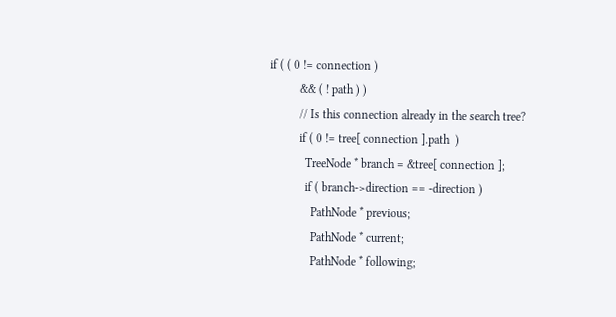if ( ( 0 != connection )
          && ( ! path ) )
          // Is this connection already in the search tree?
          if ( 0 != tree[ connection ].path  )
            TreeNode * branch = &tree[ connection ];
            if ( branch->direction == -direction )
              PathNode * previous;
              PathNode * current;
              PathNode * following;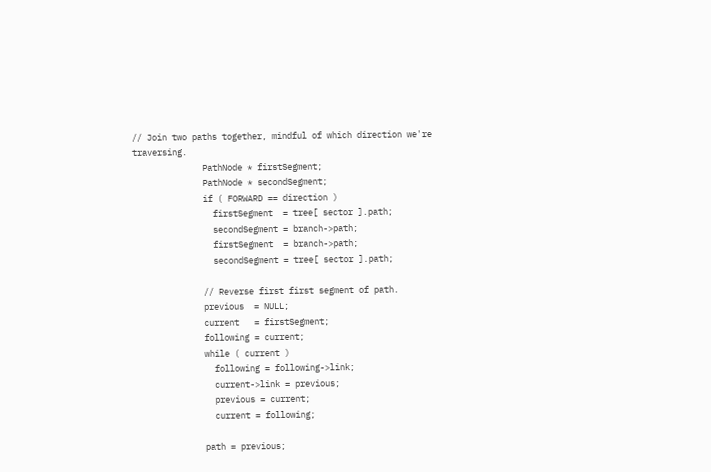// Join two paths together, mindful of which direction we're traversing.
              PathNode * firstSegment;
              PathNode * secondSegment;
              if ( FORWARD == direction )
                firstSegment  = tree[ sector ].path;
                secondSegment = branch->path;
                firstSegment  = branch->path;
                secondSegment = tree[ sector ].path;

              // Reverse first first segment of path.
              previous  = NULL;
              current   = firstSegment;
              following = current;
              while ( current )
                following = following->link;
                current->link = previous;
                previous = current;
                current = following;

              path = previous;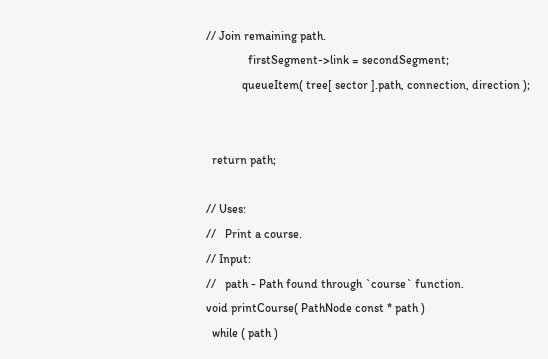// Join remaining path.
              firstSegment->link = secondSegment;
            queueItem( tree[ sector ].path, connection, direction );


  return path;

// Uses:
//   Print a course.
// Input:
//   path - Path found through `course` function.
void printCourse( PathNode const * path )
  while ( path )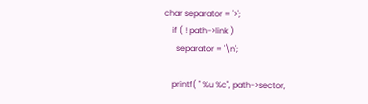char separator = '>';
    if ( ! path->link )
      separator = '\n';

    printf( " %u %c", path->sector,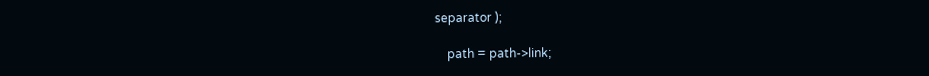separator );

    path = path->link;